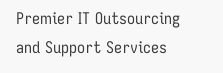Premier IT Outsourcing and Support Services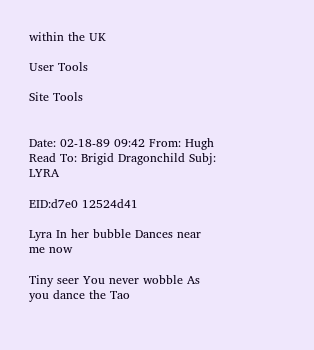within the UK

User Tools

Site Tools


Date: 02-18-89 09:42 From: Hugh Read To: Brigid Dragonchild Subj: LYRA

EID:d7e0 12524d41

Lyra In her bubble Dances near me now

Tiny seer You never wobble As you dance the Tao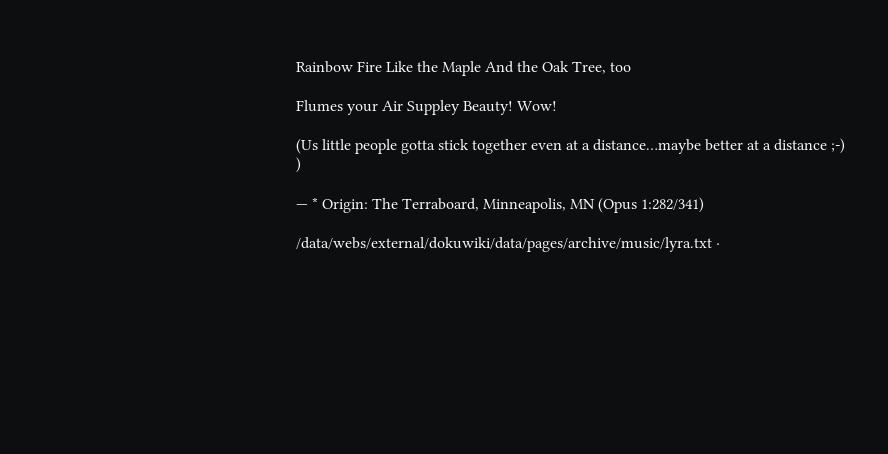Rainbow Fire Like the Maple And the Oak Tree, too

Flumes your Air Suppley Beauty! Wow!

(Us little people gotta stick together even at a distance…maybe better at a distance ;-) )

— * Origin: The Terraboard, Minneapolis, MN (Opus 1:282/341)

/data/webs/external/dokuwiki/data/pages/archive/music/lyra.txt ·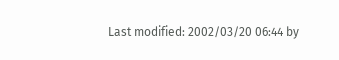Last modified: 2002/03/20 06:44 by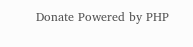Donate Powered by PHP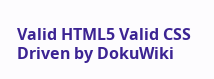Valid HTML5 Valid CSS Driven by DokuWiki